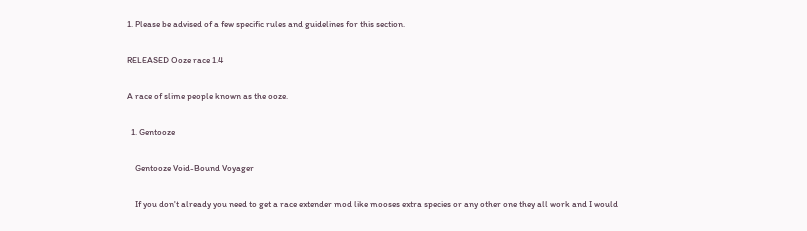1. Please be advised of a few specific rules and guidelines for this section.

RELEASED Ooze race 1.4

A race of slime people known as the ooze.

  1. Gentooze

    Gentooze Void-Bound Voyager

    If you don't already you need to get a race extender mod like mooses extra species or any other one they all work and I would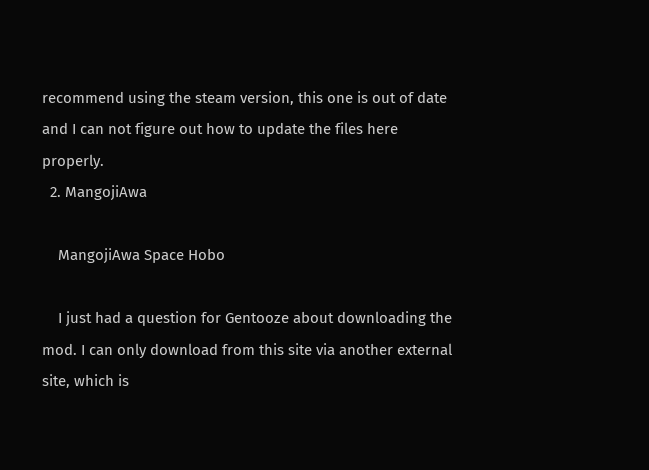recommend using the steam version, this one is out of date and I can not figure out how to update the files here properly.
  2. MangojiAwa

    MangojiAwa Space Hobo

    I just had a question for Gentooze about downloading the mod. I can only download from this site via another external site, which is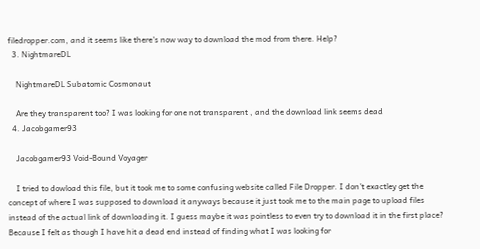filedropper.com, and it seems like there's now way to download the mod from there. Help?
  3. NightmareDL

    NightmareDL Subatomic Cosmonaut

    Are they transparent too? I was looking for one not transparent , and the download link seems dead
  4. Jacobgamer93

    Jacobgamer93 Void-Bound Voyager

    I tried to dowload this file, but it took me to some confusing website called File Dropper. I don't exactley get the concept of where I was supposed to download it anyways because it just took me to the main page to upload files instead of the actual link of downloading it. I guess maybe it was pointless to even try to download it in the first place? Because I felt as though I have hit a dead end instead of finding what I was looking for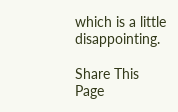which is a little disappointing.

Share This Page